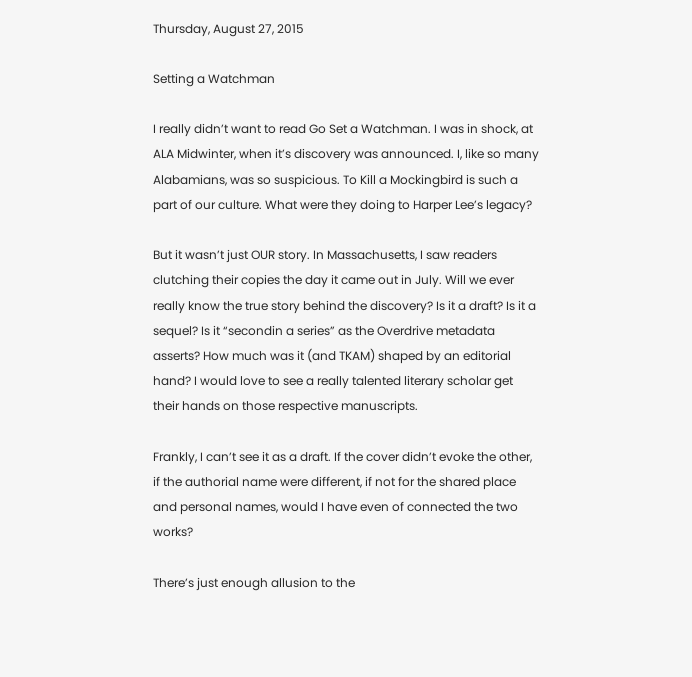Thursday, August 27, 2015

Setting a Watchman

I really didn’t want to read Go Set a Watchman. I was in shock, at ALA Midwinter, when it’s discovery was announced. I, like so many Alabamians, was so suspicious. To Kill a Mockingbird is such a part of our culture. What were they doing to Harper Lee’s legacy?

But it wasn’t just OUR story. In Massachusetts, I saw readers clutching their copies the day it came out in July. Will we ever really know the true story behind the discovery? Is it a draft? Is it a sequel? Is it “secondin a series” as the Overdrive metadata asserts? How much was it (and TKAM) shaped by an editorial hand? I would love to see a really talented literary scholar get their hands on those respective manuscripts.

Frankly, I can’t see it as a draft. If the cover didn’t evoke the other, if the authorial name were different, if not for the shared place and personal names, would I have even of connected the two works?

There’s just enough allusion to the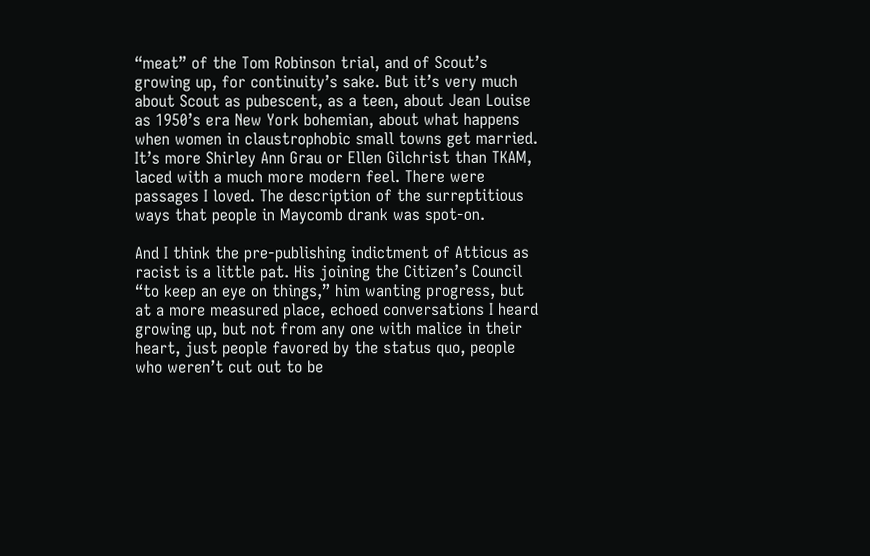“meat” of the Tom Robinson trial, and of Scout’s growing up, for continuity’s sake. But it’s very much about Scout as pubescent, as a teen, about Jean Louise as 1950’s era New York bohemian, about what happens when women in claustrophobic small towns get married. It’s more Shirley Ann Grau or Ellen Gilchrist than TKAM, laced with a much more modern feel. There were passages I loved. The description of the surreptitious ways that people in Maycomb drank was spot-on.

And I think the pre-publishing indictment of Atticus as racist is a little pat. His joining the Citizen’s Council “to keep an eye on things,” him wanting progress, but at a more measured place, echoed conversations I heard growing up, but not from any one with malice in their heart, just people favored by the status quo, people who weren’t cut out to be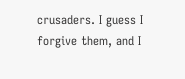crusaders. I guess I forgive them, and I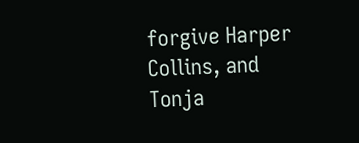forgive Harper Collins, and Tonja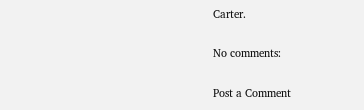Carter.

No comments:

Post a Comment